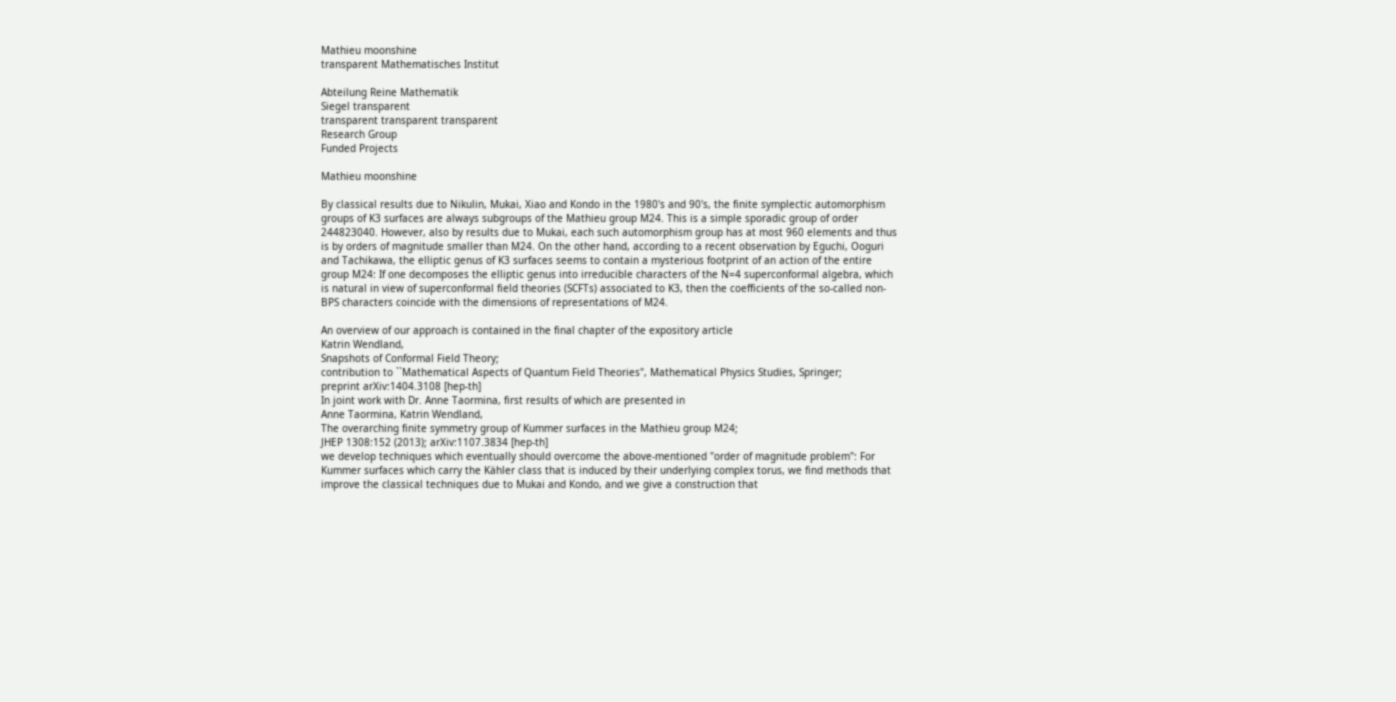Mathieu moonshine
transparent Mathematisches Institut

Abteilung Reine Mathematik
Siegel transparent
transparent transparent transparent
Research Group
Funded Projects

Mathieu moonshine

By classical results due to Nikulin, Mukai, Xiao and Kondo in the 1980's and 90's, the finite symplectic automorphism groups of K3 surfaces are always subgroups of the Mathieu group M24. This is a simple sporadic group of order 244823040. However, also by results due to Mukai, each such automorphism group has at most 960 elements and thus is by orders of magnitude smaller than M24. On the other hand, according to a recent observation by Eguchi, Ooguri and Tachikawa, the elliptic genus of K3 surfaces seems to contain a mysterious footprint of an action of the entire group M24: If one decomposes the elliptic genus into irreducible characters of the N=4 superconformal algebra, which is natural in view of superconformal field theories (SCFTs) associated to K3, then the coefficients of the so-called non-BPS characters coincide with the dimensions of representations of M24.

An overview of our approach is contained in the final chapter of the expository article
Katrin Wendland,
Snapshots of Conformal Field Theory;
contribution to ``Mathematical Aspects of Quantum Field Theories", Mathematical Physics Studies, Springer;
preprint arXiv:1404.3108 [hep-th]
In joint work with Dr. Anne Taormina, first results of which are presented in
Anne Taormina, Katrin Wendland,
The overarching finite symmetry group of Kummer surfaces in the Mathieu group M24;
JHEP 1308:152 (2013); arXiv:1107.3834 [hep-th]
we develop techniques which eventually should overcome the above-mentioned "order of magnitude problem": For Kummer surfaces which carry the Kähler class that is induced by their underlying complex torus, we find methods that improve the classical techniques due to Mukai and Kondo, and we give a construction that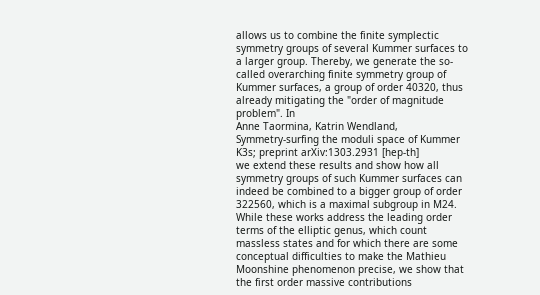allows us to combine the finite symplectic symmetry groups of several Kummer surfaces to a larger group. Thereby, we generate the so-called overarching finite symmetry group of Kummer surfaces, a group of order 40320, thus already mitigating the "order of magnitude problem". In
Anne Taormina, Katrin Wendland,
Symmetry-surfing the moduli space of Kummer K3s; preprint arXiv:1303.2931 [hep-th]
we extend these results and show how all symmetry groups of such Kummer surfaces can indeed be combined to a bigger group of order 322560, which is a maximal subgroup in M24. While these works address the leading order terms of the elliptic genus, which count massless states and for which there are some conceptual difficulties to make the Mathieu Moonshine phenomenon precise, we show that the first order massive contributions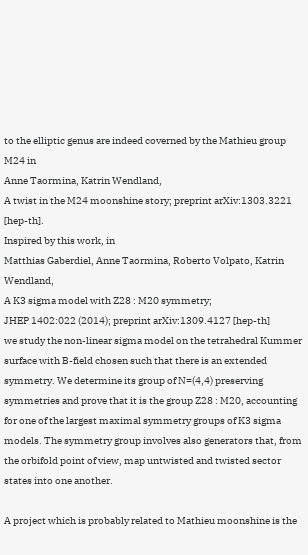to the elliptic genus are indeed coverned by the Mathieu group M24 in
Anne Taormina, Katrin Wendland,
A twist in the M24 moonshine story; preprint arXiv:1303.3221 [hep-th].
Inspired by this work, in
Matthias Gaberdiel, Anne Taormina, Roberto Volpato, Katrin Wendland,
A K3 sigma model with Z28 : M20 symmetry;
JHEP 1402:022 (2014); preprint arXiv:1309.4127 [hep-th]
we study the non-linear sigma model on the tetrahedral Kummer surface with B-field chosen such that there is an extended symmetry. We determine its group of N=(4,4) preserving symmetries and prove that it is the group Z28 : M20, accounting for one of the largest maximal symmetry groups of K3 sigma models. The symmetry group involves also generators that, from the orbifold point of view, map untwisted and twisted sector states into one another.

A project which is probably related to Mathieu moonshine is the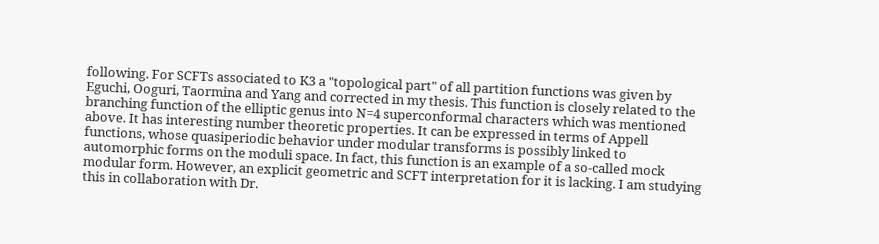following. For SCFTs associated to K3 a "topological part" of all partition functions was given by Eguchi, Ooguri, Taormina and Yang and corrected in my thesis. This function is closely related to the branching function of the elliptic genus into N=4 superconformal characters which was mentioned above. It has interesting number theoretic properties. It can be expressed in terms of Appell functions, whose quasiperiodic behavior under modular transforms is possibly linked to automorphic forms on the moduli space. In fact, this function is an example of a so-called mock modular form. However, an explicit geometric and SCFT interpretation for it is lacking. I am studying this in collaboration with Dr.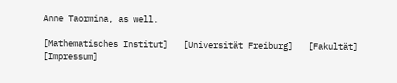Anne Taormina, as well.

[Mathematisches Institut]   [Universität Freiburg]   [Fakultät]   [Impressum]